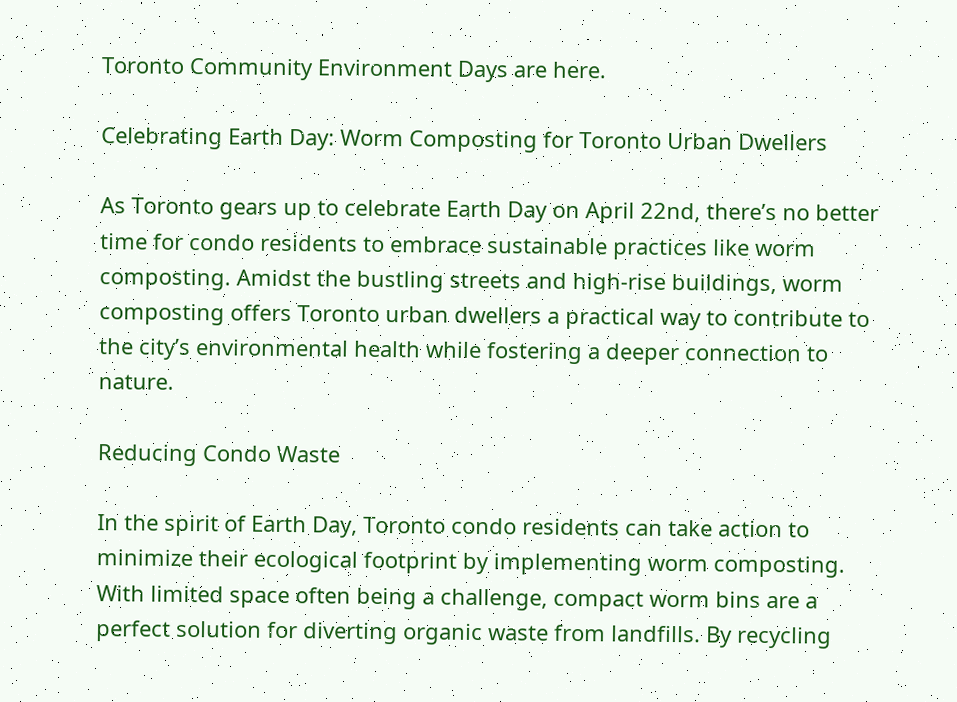Toronto Community Environment Days are here.

Celebrating Earth Day: Worm Composting for Toronto Urban Dwellers

As Toronto gears up to celebrate Earth Day on April 22nd, there’s no better time for condo residents to embrace sustainable practices like worm composting. Amidst the bustling streets and high-rise buildings, worm composting offers Toronto urban dwellers a practical way to contribute to the city’s environmental health while fostering a deeper connection to nature.

Reducing Condo Waste

In the spirit of Earth Day, Toronto condo residents can take action to minimize their ecological footprint by implementing worm composting. With limited space often being a challenge, compact worm bins are a perfect solution for diverting organic waste from landfills. By recycling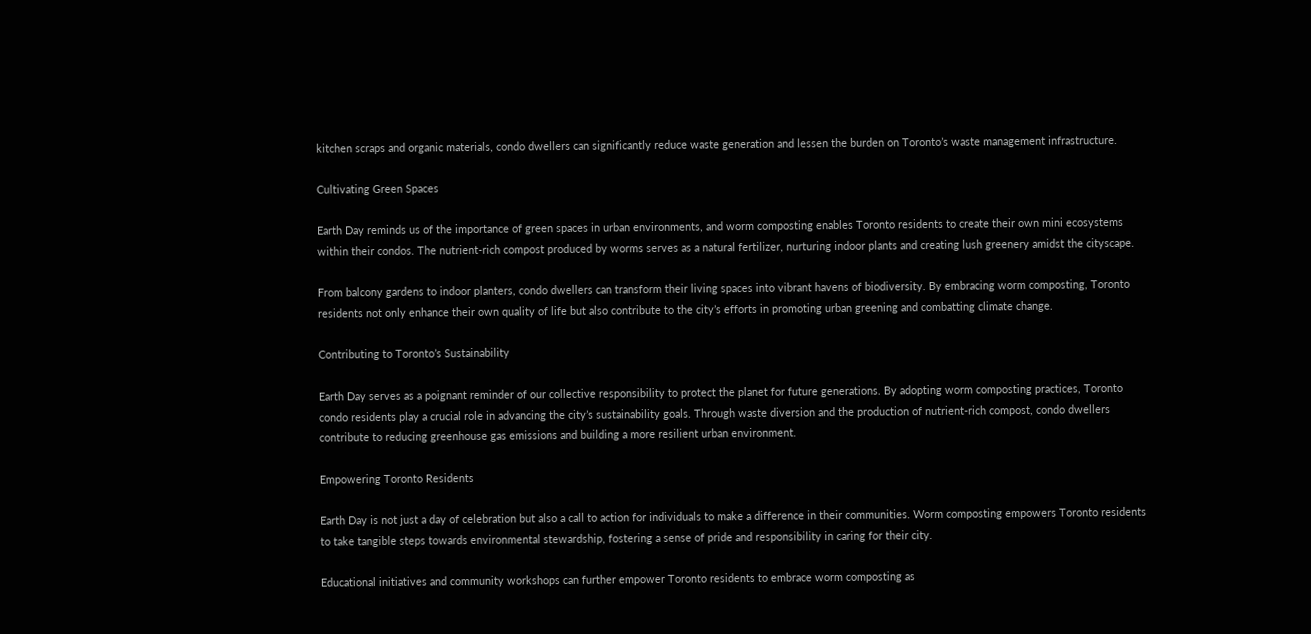kitchen scraps and organic materials, condo dwellers can significantly reduce waste generation and lessen the burden on Toronto’s waste management infrastructure.

Cultivating Green Spaces

Earth Day reminds us of the importance of green spaces in urban environments, and worm composting enables Toronto residents to create their own mini ecosystems within their condos. The nutrient-rich compost produced by worms serves as a natural fertilizer, nurturing indoor plants and creating lush greenery amidst the cityscape.

From balcony gardens to indoor planters, condo dwellers can transform their living spaces into vibrant havens of biodiversity. By embracing worm composting, Toronto residents not only enhance their own quality of life but also contribute to the city’s efforts in promoting urban greening and combatting climate change.

Contributing to Toronto’s Sustainability

Earth Day serves as a poignant reminder of our collective responsibility to protect the planet for future generations. By adopting worm composting practices, Toronto condo residents play a crucial role in advancing the city’s sustainability goals. Through waste diversion and the production of nutrient-rich compost, condo dwellers contribute to reducing greenhouse gas emissions and building a more resilient urban environment.

Empowering Toronto Residents

Earth Day is not just a day of celebration but also a call to action for individuals to make a difference in their communities. Worm composting empowers Toronto residents to take tangible steps towards environmental stewardship, fostering a sense of pride and responsibility in caring for their city.

Educational initiatives and community workshops can further empower Toronto residents to embrace worm composting as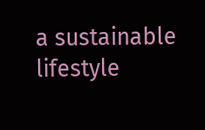a sustainable lifestyle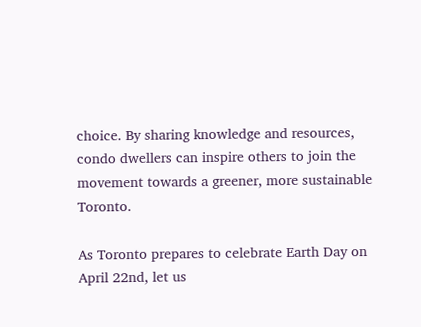choice. By sharing knowledge and resources, condo dwellers can inspire others to join the movement towards a greener, more sustainable Toronto.

As Toronto prepares to celebrate Earth Day on April 22nd, let us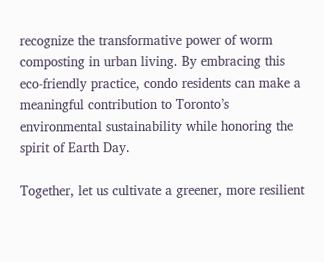recognize the transformative power of worm composting in urban living. By embracing this eco-friendly practice, condo residents can make a meaningful contribution to Toronto’s environmental sustainability while honoring the spirit of Earth Day.

Together, let us cultivate a greener, more resilient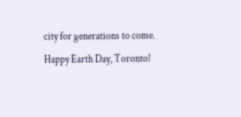city for generations to come. Happy Earth Day, Toronto!